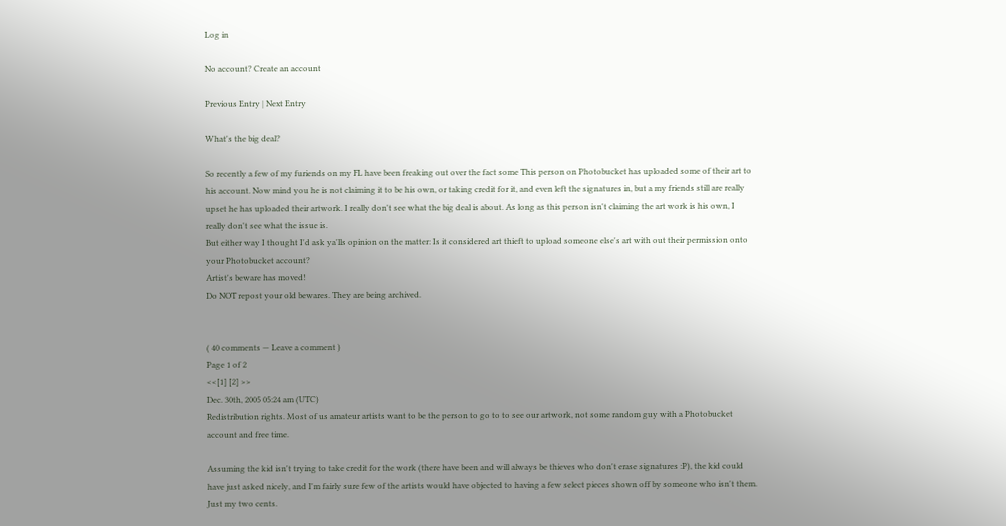Log in

No account? Create an account

Previous Entry | Next Entry

What's the big deal?

So recently a few of my furiends on my FL have been freaking out over the fact some This person on Photobucket has uploaded some of their art to his account. Now mind you he is not claiming it to be his own, or taking credit for it, and even left the signatures in, but a my friends still are really upset he has uploaded their artwork. I really don't see what the big deal is about. As long as this person isn't claiming the art work is his own, I really don't see what the issue is.
But either way I thought I'd ask ya'lls opinion on the matter: Is it considered art thieft to upload someone else's art with out their permission onto your Photobucket account?
Artist's beware has moved!
Do NOT repost your old bewares. They are being archived.


( 40 comments — Leave a comment )
Page 1 of 2
<<[1] [2] >>
Dec. 30th, 2005 05:24 am (UTC)
Redistribution rights. Most of us amateur artists want to be the person to go to to see our artwork, not some random guy with a Photobucket account and free time.

Assuming the kid isn't trying to take credit for the work (there have been and will always be thieves who don't erase signatures :P), the kid could have just asked nicely, and I'm fairly sure few of the artists would have objected to having a few select pieces shown off by someone who isn't them. Just my two cents.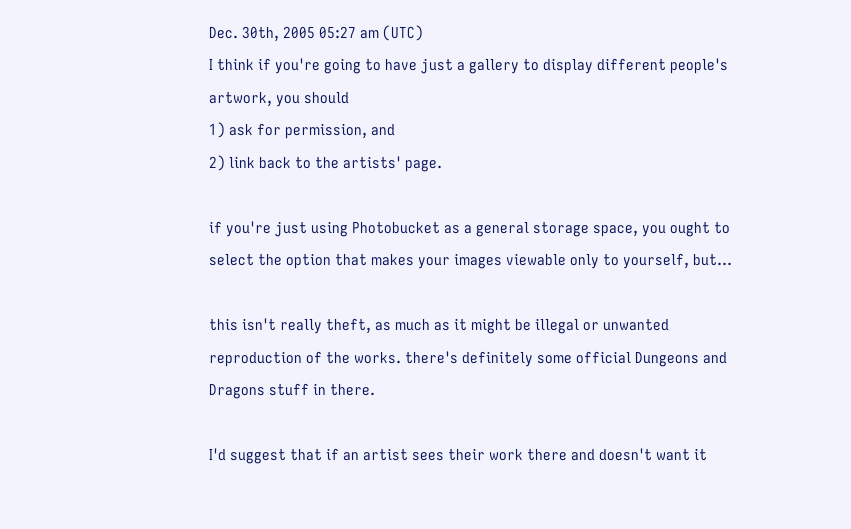Dec. 30th, 2005 05:27 am (UTC)
I think if you're going to have just a gallery to display different people's artwork, you should
1) ask for permission, and
2) link back to the artists' page.

if you're just using Photobucket as a general storage space, you ought to select the option that makes your images viewable only to yourself, but...

this isn't really theft, as much as it might be illegal or unwanted reproduction of the works. there's definitely some official Dungeons and Dragons stuff in there.

I'd suggest that if an artist sees their work there and doesn't want it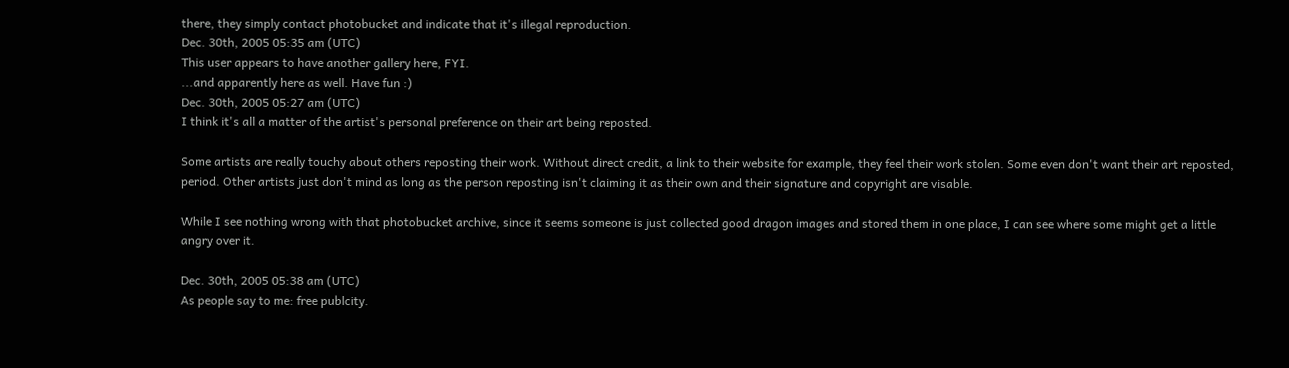there, they simply contact photobucket and indicate that it's illegal reproduction.
Dec. 30th, 2005 05:35 am (UTC)
This user appears to have another gallery here, FYI.
...and apparently here as well. Have fun :)
Dec. 30th, 2005 05:27 am (UTC)
I think it's all a matter of the artist's personal preference on their art being reposted.

Some artists are really touchy about others reposting their work. Without direct credit, a link to their website for example, they feel their work stolen. Some even don't want their art reposted, period. Other artists just don't mind as long as the person reposting isn't claiming it as their own and their signature and copyright are visable.

While I see nothing wrong with that photobucket archive, since it seems someone is just collected good dragon images and stored them in one place, I can see where some might get a little angry over it.

Dec. 30th, 2005 05:38 am (UTC)
As people say to me: free publcity.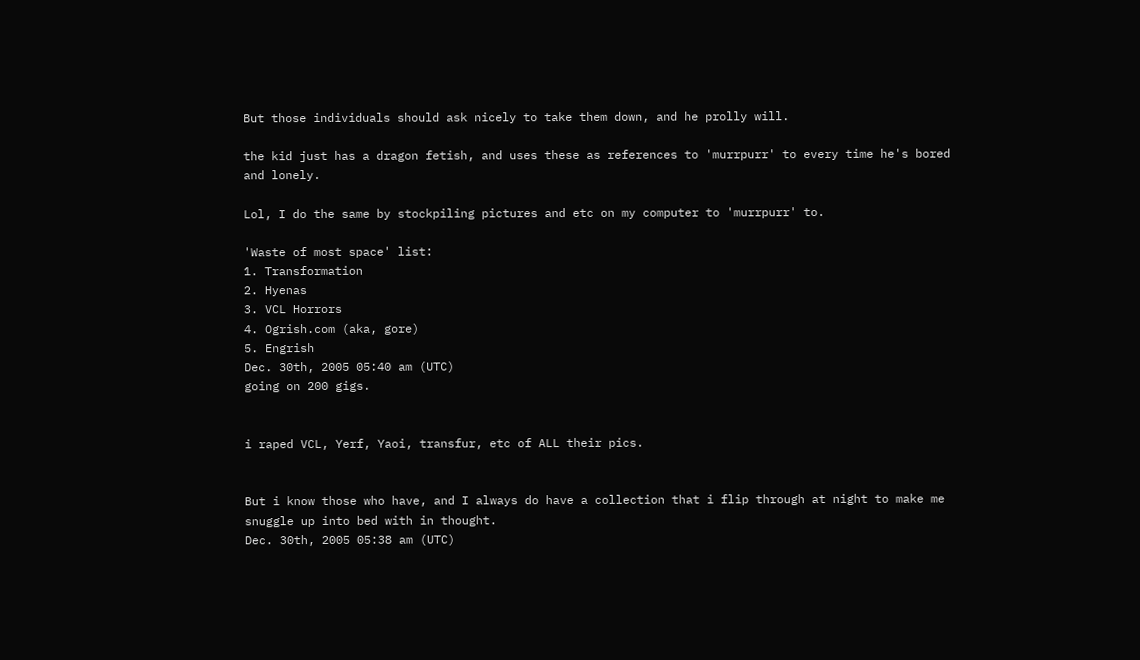But those individuals should ask nicely to take them down, and he prolly will.

the kid just has a dragon fetish, and uses these as references to 'murrpurr' to every time he's bored and lonely.

Lol, I do the same by stockpiling pictures and etc on my computer to 'murrpurr' to.

'Waste of most space' list:
1. Transformation
2. Hyenas
3. VCL Horrors
4. Ogrish.com (aka, gore)
5. Engrish
Dec. 30th, 2005 05:40 am (UTC)
going on 200 gigs.


i raped VCL, Yerf, Yaoi, transfur, etc of ALL their pics.


But i know those who have, and I always do have a collection that i flip through at night to make me snuggle up into bed with in thought.
Dec. 30th, 2005 05:38 am (UTC)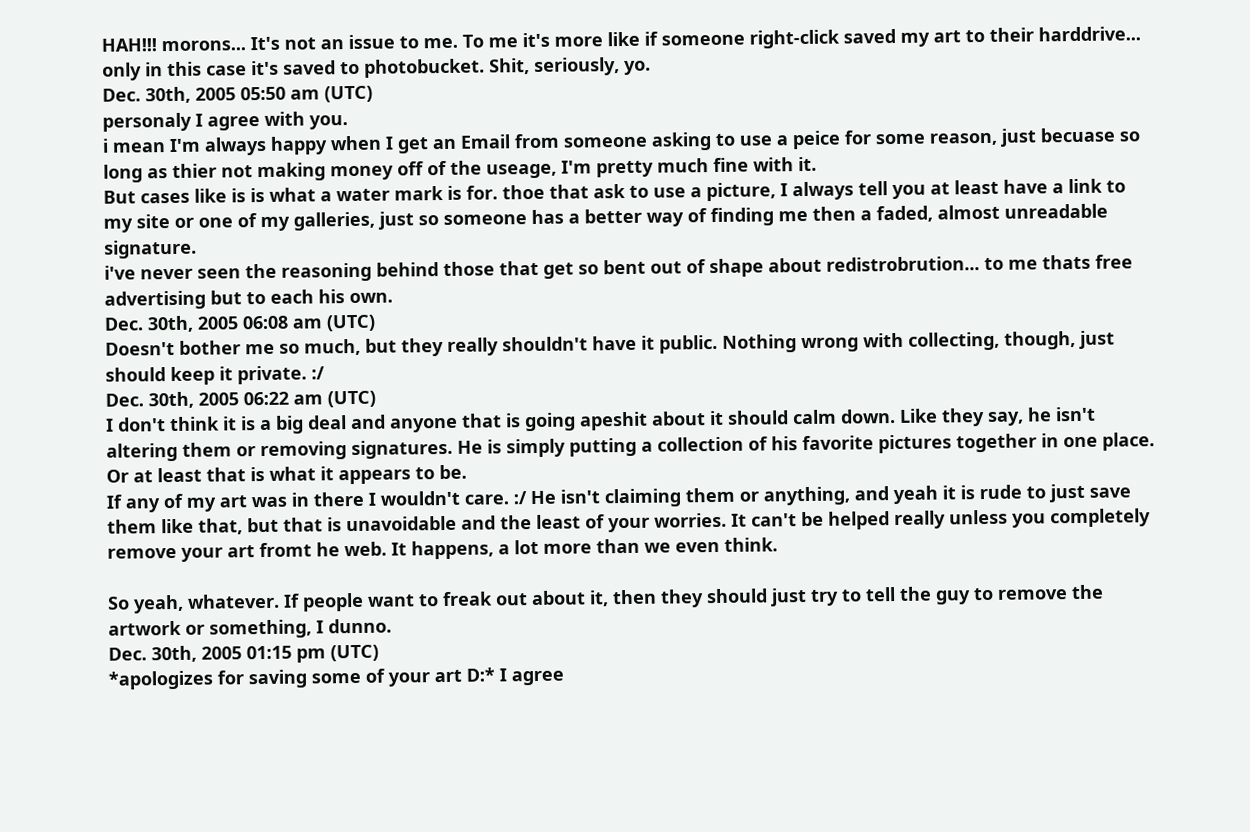HAH!!! morons... It's not an issue to me. To me it's more like if someone right-click saved my art to their harddrive... only in this case it's saved to photobucket. Shit, seriously, yo.
Dec. 30th, 2005 05:50 am (UTC)
personaly I agree with you.
i mean I'm always happy when I get an Email from someone asking to use a peice for some reason, just becuase so long as thier not making money off of the useage, I'm pretty much fine with it.
But cases like is is what a water mark is for. thoe that ask to use a picture, I always tell you at least have a link to my site or one of my galleries, just so someone has a better way of finding me then a faded, almost unreadable signature.
i've never seen the reasoning behind those that get so bent out of shape about redistrobrution... to me thats free advertising but to each his own.
Dec. 30th, 2005 06:08 am (UTC)
Doesn't bother me so much, but they really shouldn't have it public. Nothing wrong with collecting, though, just should keep it private. :/
Dec. 30th, 2005 06:22 am (UTC)
I don't think it is a big deal and anyone that is going apeshit about it should calm down. Like they say, he isn't altering them or removing signatures. He is simply putting a collection of his favorite pictures together in one place. Or at least that is what it appears to be.
If any of my art was in there I wouldn't care. :/ He isn't claiming them or anything, and yeah it is rude to just save them like that, but that is unavoidable and the least of your worries. It can't be helped really unless you completely remove your art fromt he web. It happens, a lot more than we even think.

So yeah, whatever. If people want to freak out about it, then they should just try to tell the guy to remove the artwork or something, I dunno.
Dec. 30th, 2005 01:15 pm (UTC)
*apologizes for saving some of your art D:* I agree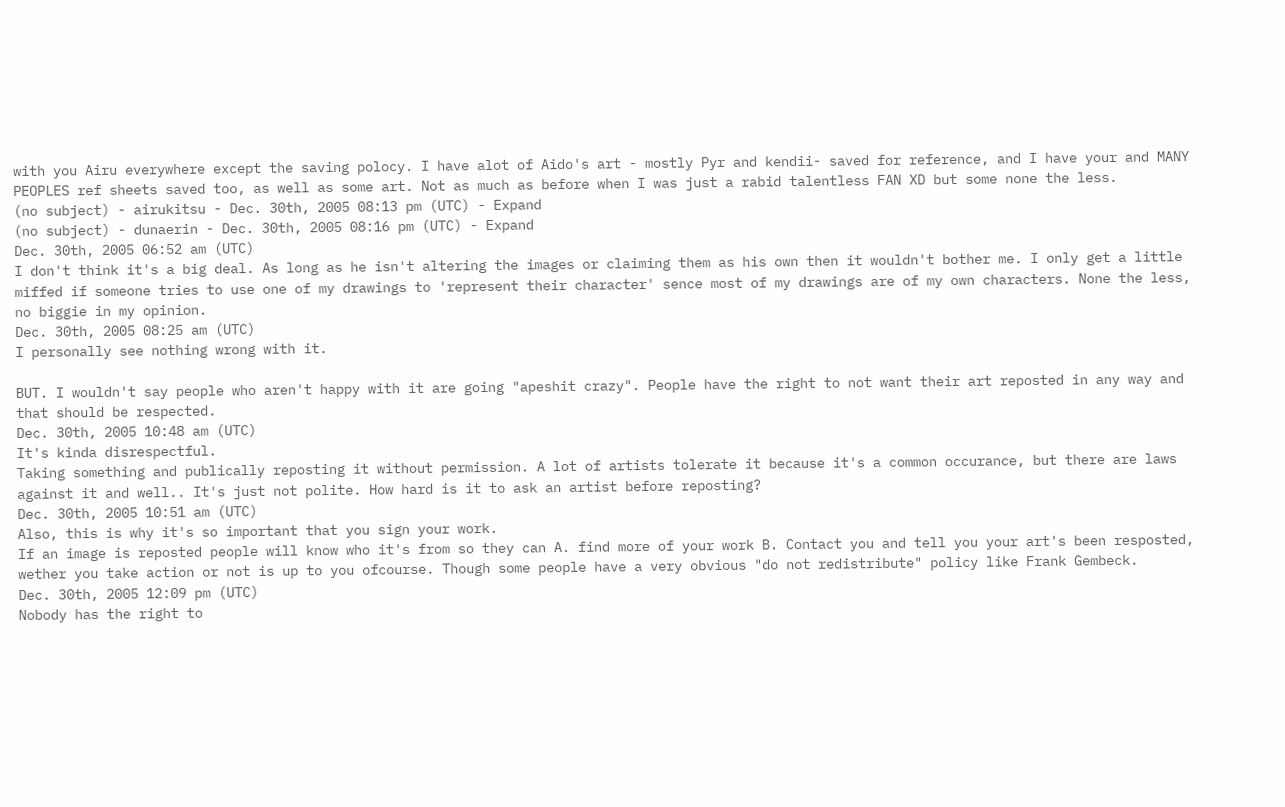with you Airu everywhere except the saving polocy. I have alot of Aido's art - mostly Pyr and kendii- saved for reference, and I have your and MANY PEOPLES ref sheets saved too, as well as some art. Not as much as before when I was just a rabid talentless FAN XD but some none the less.
(no subject) - airukitsu - Dec. 30th, 2005 08:13 pm (UTC) - Expand
(no subject) - dunaerin - Dec. 30th, 2005 08:16 pm (UTC) - Expand
Dec. 30th, 2005 06:52 am (UTC)
I don't think it's a big deal. As long as he isn't altering the images or claiming them as his own then it wouldn't bother me. I only get a little miffed if someone tries to use one of my drawings to 'represent their character' sence most of my drawings are of my own characters. None the less, no biggie in my opinion.
Dec. 30th, 2005 08:25 am (UTC)
I personally see nothing wrong with it.

BUT. I wouldn't say people who aren't happy with it are going "apeshit crazy". People have the right to not want their art reposted in any way and that should be respected.
Dec. 30th, 2005 10:48 am (UTC)
It's kinda disrespectful.
Taking something and publically reposting it without permission. A lot of artists tolerate it because it's a common occurance, but there are laws against it and well.. It's just not polite. How hard is it to ask an artist before reposting?
Dec. 30th, 2005 10:51 am (UTC)
Also, this is why it's so important that you sign your work.
If an image is reposted people will know who it's from so they can A. find more of your work B. Contact you and tell you your art's been resposted, wether you take action or not is up to you ofcourse. Though some people have a very obvious "do not redistribute" policy like Frank Gembeck.
Dec. 30th, 2005 12:09 pm (UTC)
Nobody has the right to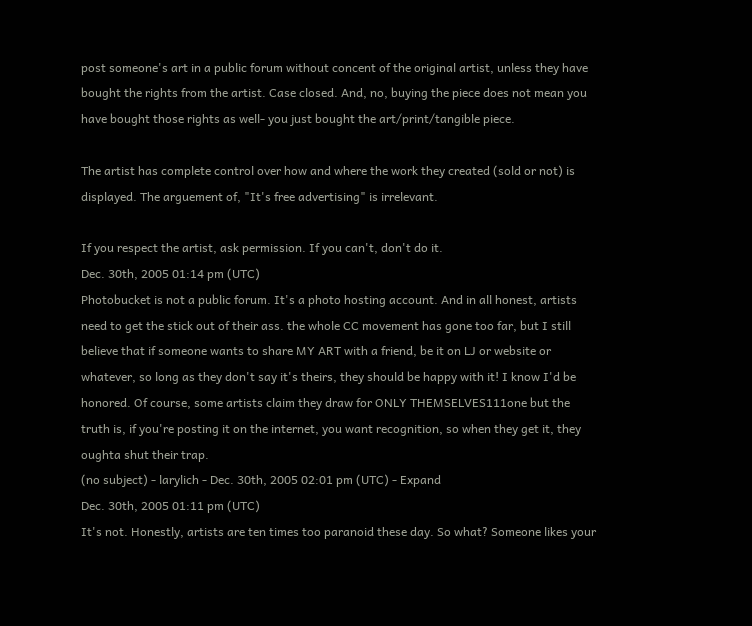post someone's art in a public forum without concent of the original artist, unless they have bought the rights from the artist. Case closed. And, no, buying the piece does not mean you have bought those rights as well- you just bought the art/print/tangible piece.

The artist has complete control over how and where the work they created (sold or not) is displayed. The arguement of, "It's free advertising" is irrelevant.

If you respect the artist, ask permission. If you can't, don't do it.
Dec. 30th, 2005 01:14 pm (UTC)
Photobucket is not a public forum. It's a photo hosting account. And in all honest, artists need to get the stick out of their ass. the whole CC movement has gone too far, but I still believe that if someone wants to share MY ART with a friend, be it on LJ or website or whatever, so long as they don't say it's theirs, they should be happy with it! I know I'd be honored. Of course, some artists claim they draw for ONLY THEMSELVES111one but the truth is, if you're posting it on the internet, you want recognition, so when they get it, they oughta shut their trap.
(no subject) - larylich - Dec. 30th, 2005 02:01 pm (UTC) - Expand
Dec. 30th, 2005 01:11 pm (UTC)
It's not. Honestly, artists are ten times too paranoid these day. So what? Someone likes your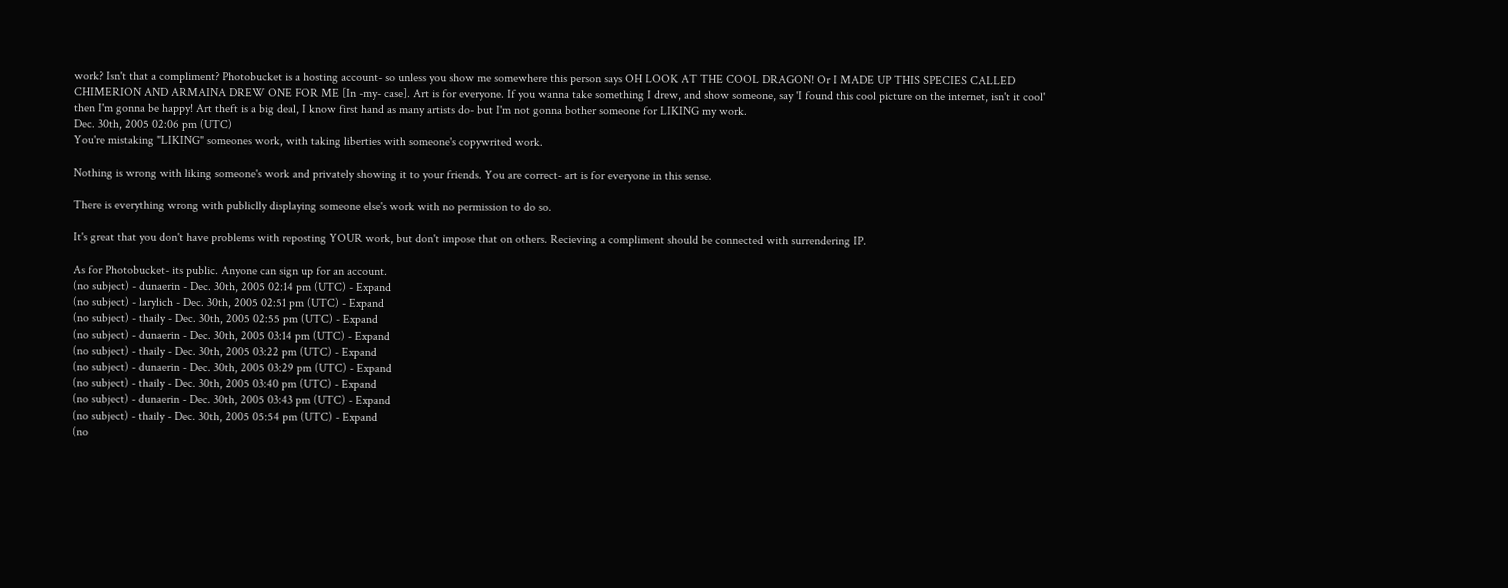work? Isn't that a compliment? Photobucket is a hosting account- so unless you show me somewhere this person says OH LOOK AT THE COOL DRAGON! Or I MADE UP THIS SPECIES CALLED CHIMERION AND ARMAINA DREW ONE FOR ME [In -my- case]. Art is for everyone. If you wanna take something I drew, and show someone, say 'I found this cool picture on the internet, isn't it cool' then I'm gonna be happy! Art theft is a big deal, I know first hand as many artists do- but I'm not gonna bother someone for LIKING my work.
Dec. 30th, 2005 02:06 pm (UTC)
You're mistaking "LIKING" someones work, with taking liberties with someone's copywrited work.

Nothing is wrong with liking someone's work and privately showing it to your friends. You are correct- art is for everyone in this sense.

There is everything wrong with publiclly displaying someone else's work with no permission to do so.

It's great that you don't have problems with reposting YOUR work, but don't impose that on others. Recieving a compliment should be connected with surrendering IP.

As for Photobucket- its public. Anyone can sign up for an account.
(no subject) - dunaerin - Dec. 30th, 2005 02:14 pm (UTC) - Expand
(no subject) - larylich - Dec. 30th, 2005 02:51 pm (UTC) - Expand
(no subject) - thaily - Dec. 30th, 2005 02:55 pm (UTC) - Expand
(no subject) - dunaerin - Dec. 30th, 2005 03:14 pm (UTC) - Expand
(no subject) - thaily - Dec. 30th, 2005 03:22 pm (UTC) - Expand
(no subject) - dunaerin - Dec. 30th, 2005 03:29 pm (UTC) - Expand
(no subject) - thaily - Dec. 30th, 2005 03:40 pm (UTC) - Expand
(no subject) - dunaerin - Dec. 30th, 2005 03:43 pm (UTC) - Expand
(no subject) - thaily - Dec. 30th, 2005 05:54 pm (UTC) - Expand
(no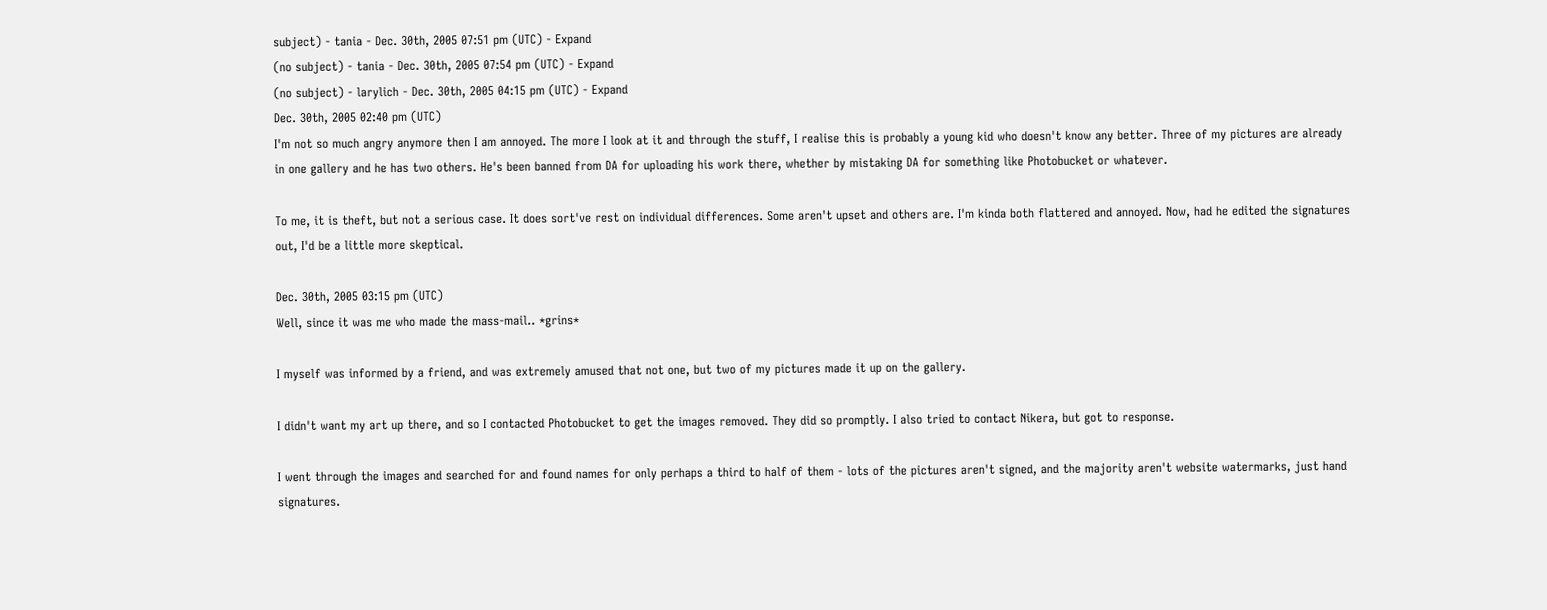subject) - tania - Dec. 30th, 2005 07:51 pm (UTC) - Expand
(no subject) - tania - Dec. 30th, 2005 07:54 pm (UTC) - Expand
(no subject) - larylich - Dec. 30th, 2005 04:15 pm (UTC) - Expand
Dec. 30th, 2005 02:40 pm (UTC)
I'm not so much angry anymore then I am annoyed. The more I look at it and through the stuff, I realise this is probably a young kid who doesn't know any better. Three of my pictures are already in one gallery and he has two others. He's been banned from DA for uploading his work there, whether by mistaking DA for something like Photobucket or whatever.

To me, it is theft, but not a serious case. It does sort've rest on individual differences. Some aren't upset and others are. I'm kinda both flattered and annoyed. Now, had he edited the signatures out, I'd be a little more skeptical.

Dec. 30th, 2005 03:15 pm (UTC)
Well, since it was me who made the mass-mail.. *grins*

I myself was informed by a friend, and was extremely amused that not one, but two of my pictures made it up on the gallery.

I didn't want my art up there, and so I contacted Photobucket to get the images removed. They did so promptly. I also tried to contact Nikera, but got to response.

I went through the images and searched for and found names for only perhaps a third to half of them - lots of the pictures aren't signed, and the majority aren't website watermarks, just hand signatures.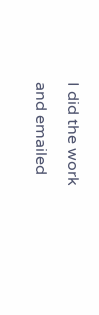I did the work and emailed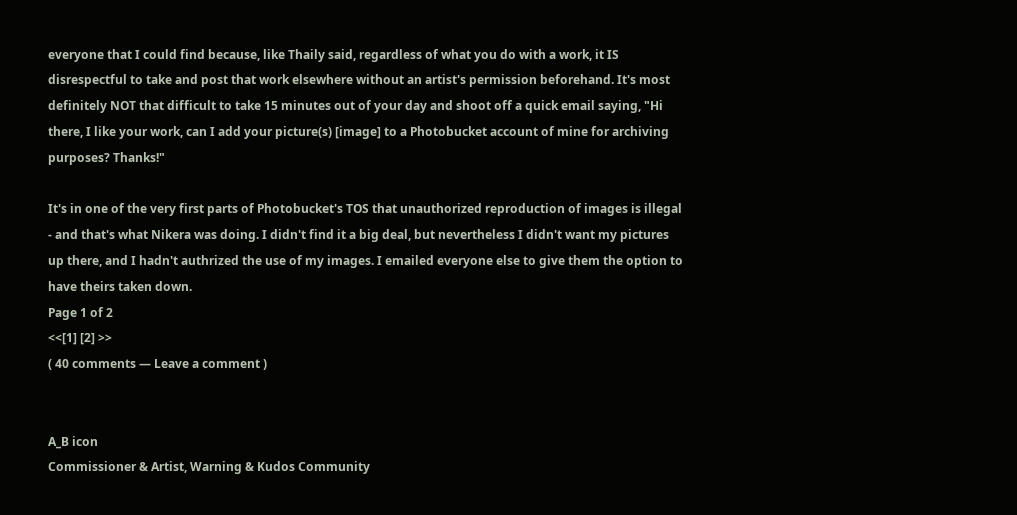everyone that I could find because, like Thaily said, regardless of what you do with a work, it IS disrespectful to take and post that work elsewhere without an artist's permission beforehand. It's most definitely NOT that difficult to take 15 minutes out of your day and shoot off a quick email saying, "Hi there, I like your work, can I add your picture(s) [image] to a Photobucket account of mine for archiving purposes? Thanks!"

It's in one of the very first parts of Photobucket's TOS that unauthorized reproduction of images is illegal - and that's what Nikera was doing. I didn't find it a big deal, but nevertheless I didn't want my pictures up there, and I hadn't authrized the use of my images. I emailed everyone else to give them the option to have theirs taken down.
Page 1 of 2
<<[1] [2] >>
( 40 comments — Leave a comment )


A_B icon
Commissioner & Artist, Warning & Kudos Community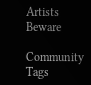Artists Beware

Community Tags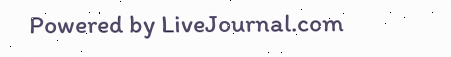Powered by LiveJournal.com